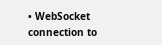• WebSocket connection to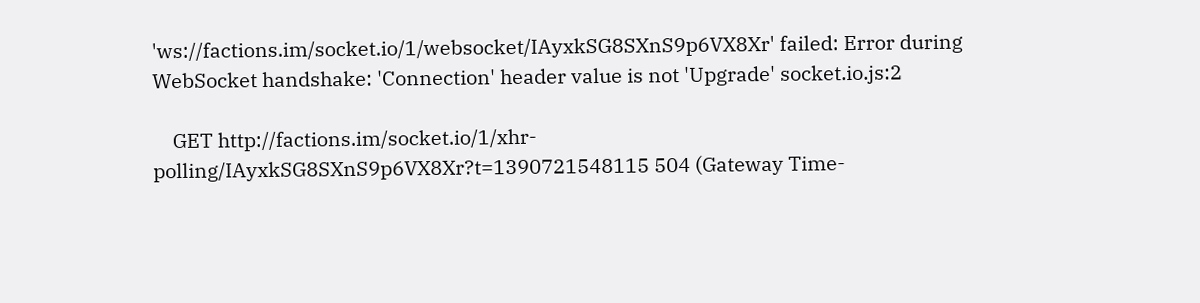'ws://factions.im/socket.io/1/websocket/IAyxkSG8SXnS9p6VX8Xr' failed: Error during WebSocket handshake: 'Connection' header value is not 'Upgrade' socket.io.js:2

    GET http://factions.im/socket.io/1/xhr-polling/IAyxkSG8SXnS9p6VX8Xr?t=1390721548115 504 (Gateway Time-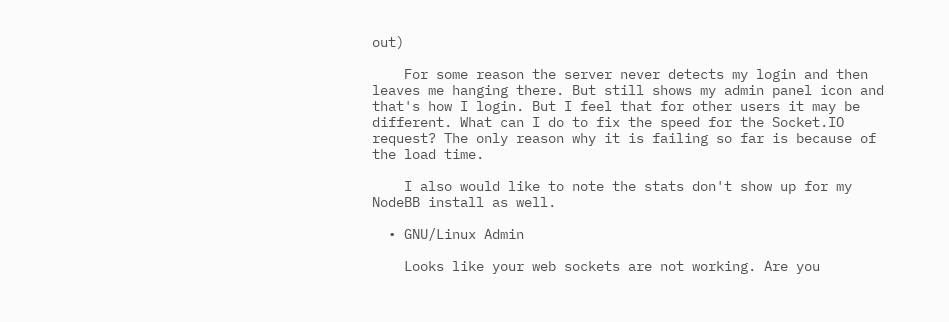out)

    For some reason the server never detects my login and then leaves me hanging there. But still shows my admin panel icon and that's how I login. But I feel that for other users it may be different. What can I do to fix the speed for the Socket.IO request? The only reason why it is failing so far is because of the load time.

    I also would like to note the stats don't show up for my NodeBB install as well.

  • GNU/Linux Admin

    Looks like your web sockets are not working. Are you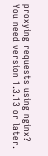proxying requests using nginx? You need version 1.3.13 or later.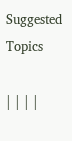Suggested Topics

| | | |